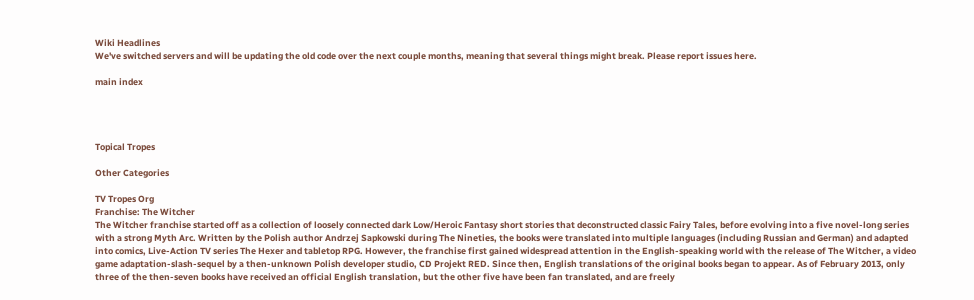Wiki Headlines
We've switched servers and will be updating the old code over the next couple months, meaning that several things might break. Please report issues here.

main index




Topical Tropes

Other Categories

TV Tropes Org
Franchise: The Witcher
The Witcher franchise started off as a collection of loosely connected dark Low/Heroic Fantasy short stories that deconstructed classic Fairy Tales, before evolving into a five novel-long series with a strong Myth Arc. Written by the Polish author Andrzej Sapkowski during The Nineties, the books were translated into multiple languages (including Russian and German) and adapted into comics, Live-Action TV series The Hexer and tabletop RPG. However, the franchise first gained widespread attention in the English-speaking world with the release of The Witcher, a video game adaptation-slash-sequel by a then-unknown Polish developer studio, CD Projekt RED. Since then, English translations of the original books began to appear. As of February 2013, only three of the then-seven books have received an official English translation, but the other five have been fan translated, and are freely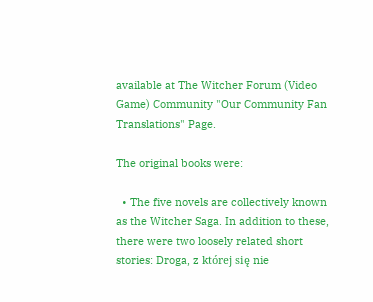available at The Witcher Forum (Video Game) Community "Our Community Fan Translations" Page.

The original books were:

  • The five novels are collectively known as the Witcher Saga. In addition to these, there were two loosely related short stories: Droga, z której się nie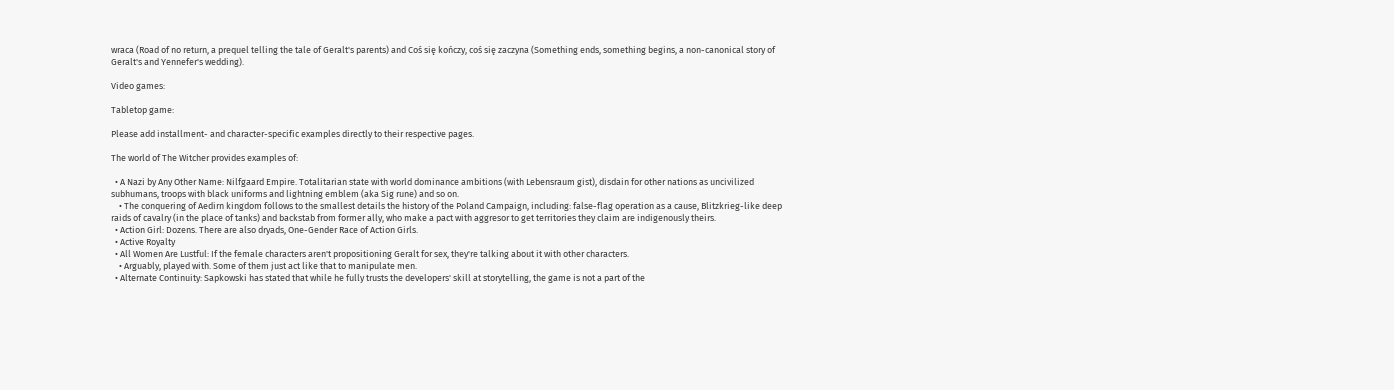wraca (Road of no return, a prequel telling the tale of Geralt's parents) and Coś się kończy, coś się zaczyna (Something ends, something begins, a non-canonical story of Geralt's and Yennefer's wedding).

Video games:

Tabletop game:

Please add installment- and character-specific examples directly to their respective pages.

The world of The Witcher provides examples of:

  • A Nazi by Any Other Name: Nilfgaard Empire. Totalitarian state with world dominance ambitions (with Lebensraum gist), disdain for other nations as uncivilized subhumans, troops with black uniforms and lightning emblem (aka Sig rune) and so on.
    • The conquering of Aedirn kingdom follows to the smallest details the history of the Poland Campaign, including: false-flag operation as a cause, Blitzkrieg-like deep raids of cavalry (in the place of tanks) and backstab from former ally, who make a pact with aggresor to get territories they claim are indigenously theirs.
  • Action Girl: Dozens. There are also dryads, One-Gender Race of Action Girls.
  • Active Royalty
  • All Women Are Lustful: If the female characters aren't propositioning Geralt for sex, they're talking about it with other characters.
    • Arguably, played with. Some of them just act like that to manipulate men.
  • Alternate Continuity: Sapkowski has stated that while he fully trusts the developers' skill at storytelling, the game is not a part of the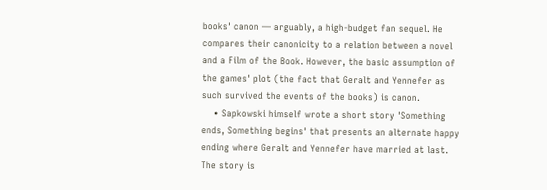books' canon — arguably, a high-budget fan sequel. He compares their canonicity to a relation between a novel and a Film of the Book. However, the basic assumption of the games' plot (the fact that Geralt and Yennefer as such survived the events of the books) is canon.
    • Sapkowski himself wrote a short story 'Something ends, Something begins' that presents an alternate happy ending where Geralt and Yennefer have married at last. The story is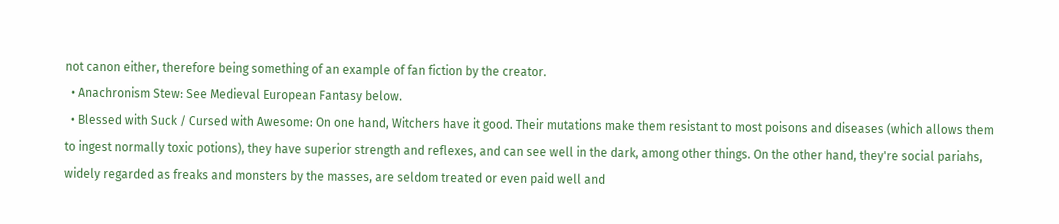not canon either, therefore being something of an example of fan fiction by the creator.
  • Anachronism Stew: See Medieval European Fantasy below.
  • Blessed with Suck / Cursed with Awesome: On one hand, Witchers have it good. Their mutations make them resistant to most poisons and diseases (which allows them to ingest normally toxic potions), they have superior strength and reflexes, and can see well in the dark, among other things. On the other hand, they're social pariahs, widely regarded as freaks and monsters by the masses, are seldom treated or even paid well and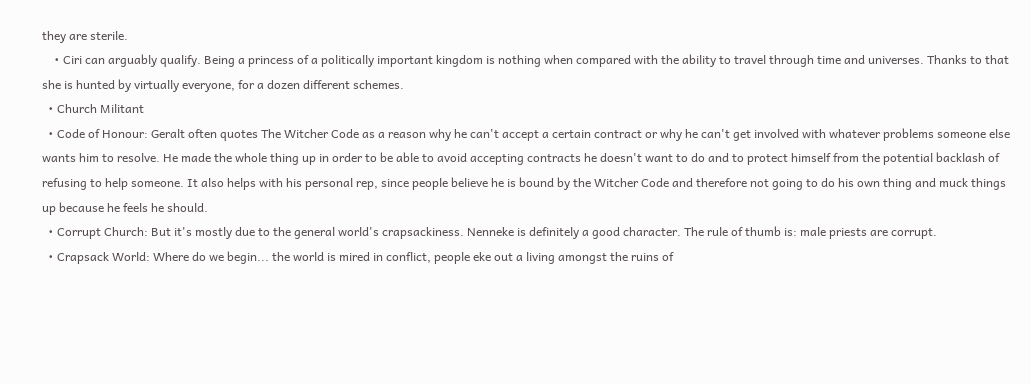they are sterile.
    • Ciri can arguably qualify. Being a princess of a politically important kingdom is nothing when compared with the ability to travel through time and universes. Thanks to that she is hunted by virtually everyone, for a dozen different schemes.
  • Church Militant
  • Code of Honour: Geralt often quotes The Witcher Code as a reason why he can't accept a certain contract or why he can't get involved with whatever problems someone else wants him to resolve. He made the whole thing up in order to be able to avoid accepting contracts he doesn't want to do and to protect himself from the potential backlash of refusing to help someone. It also helps with his personal rep, since people believe he is bound by the Witcher Code and therefore not going to do his own thing and muck things up because he feels he should.
  • Corrupt Church: But it's mostly due to the general world's crapsackiness. Nenneke is definitely a good character. The rule of thumb is: male priests are corrupt.
  • Crapsack World: Where do we begin... the world is mired in conflict, people eke out a living amongst the ruins of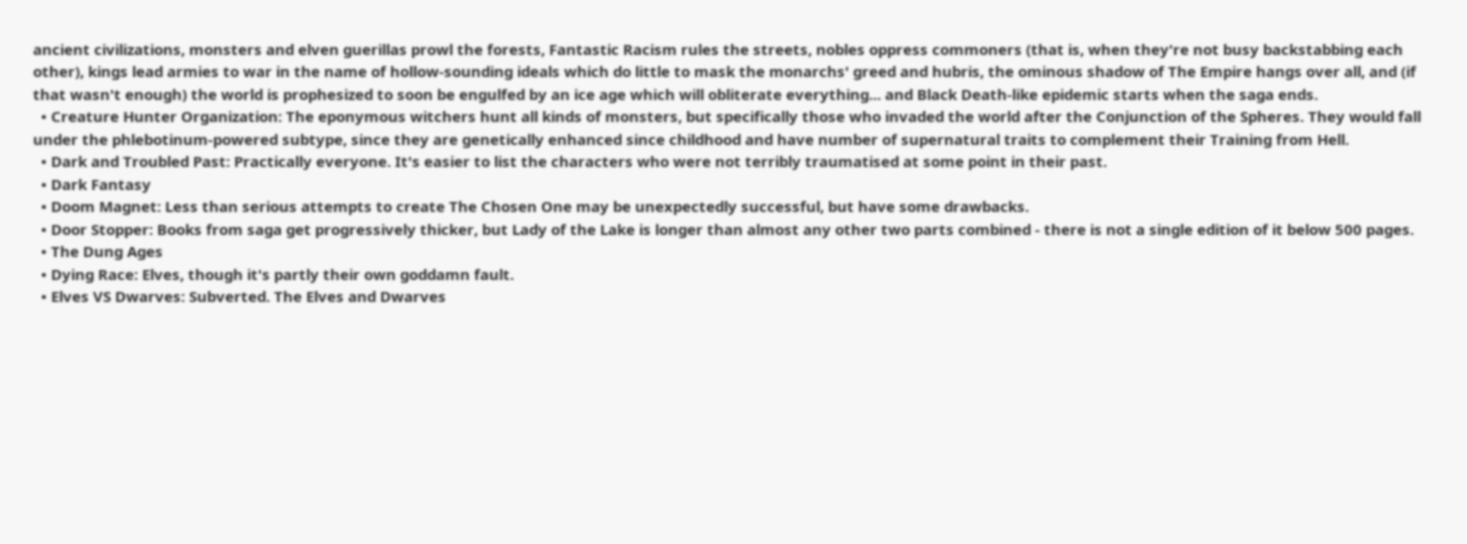ancient civilizations, monsters and elven guerillas prowl the forests, Fantastic Racism rules the streets, nobles oppress commoners (that is, when they're not busy backstabbing each other), kings lead armies to war in the name of hollow-sounding ideals which do little to mask the monarchs' greed and hubris, the ominous shadow of The Empire hangs over all, and (if that wasn't enough) the world is prophesized to soon be engulfed by an ice age which will obliterate everything... and Black Death-like epidemic starts when the saga ends.
  • Creature Hunter Organization: The eponymous witchers hunt all kinds of monsters, but specifically those who invaded the world after the Conjunction of the Spheres. They would fall under the phlebotinum-powered subtype, since they are genetically enhanced since childhood and have number of supernatural traits to complement their Training from Hell.
  • Dark and Troubled Past: Practically everyone. It's easier to list the characters who were not terribly traumatised at some point in their past.
  • Dark Fantasy
  • Doom Magnet: Less than serious attempts to create The Chosen One may be unexpectedly successful, but have some drawbacks.
  • Door Stopper: Books from saga get progressively thicker, but Lady of the Lake is longer than almost any other two parts combined - there is not a single edition of it below 500 pages.
  • The Dung Ages
  • Dying Race: Elves, though it's partly their own goddamn fault.
  • Elves VS Dwarves: Subverted. The Elves and Dwarves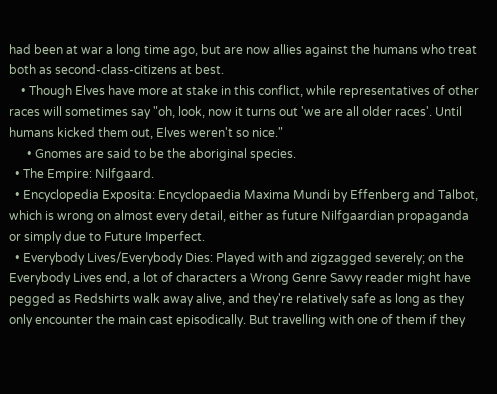had been at war a long time ago, but are now allies against the humans who treat both as second-class-citizens at best.
    • Though Elves have more at stake in this conflict, while representatives of other races will sometimes say "oh, look, now it turns out 'we are all older races'. Until humans kicked them out, Elves weren't so nice."
      • Gnomes are said to be the aboriginal species.
  • The Empire: Nilfgaard.
  • Encyclopedia Exposita: Encyclopaedia Maxima Mundi by Effenberg and Talbot, which is wrong on almost every detail, either as future Nilfgaardian propaganda or simply due to Future Imperfect.
  • Everybody Lives/Everybody Dies: Played with and zigzagged severely; on the Everybody Lives end, a lot of characters a Wrong Genre Savvy reader might have pegged as Redshirts walk away alive, and they're relatively safe as long as they only encounter the main cast episodically. But travelling with one of them if they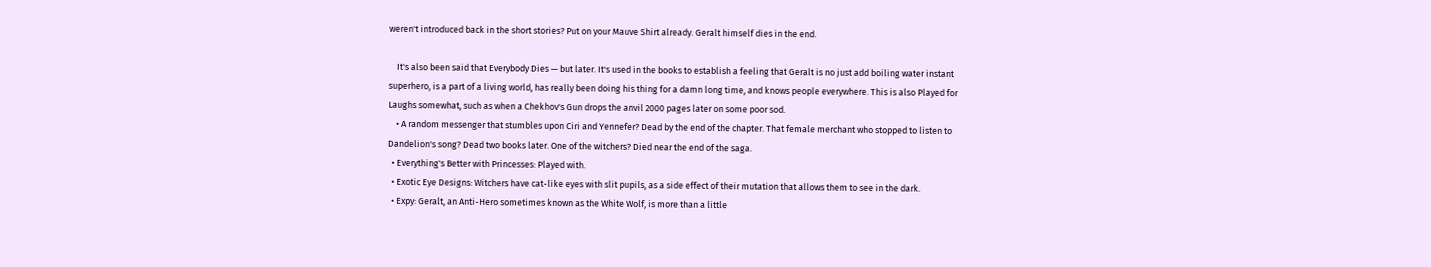weren't introduced back in the short stories? Put on your Mauve Shirt already. Geralt himself dies in the end.

    It's also been said that Everybody Dies — but later. It's used in the books to establish a feeling that Geralt is no just add boiling water instant superhero, is a part of a living world, has really been doing his thing for a damn long time, and knows people everywhere. This is also Played for Laughs somewhat, such as when a Chekhov's Gun drops the anvil 2000 pages later on some poor sod.
    • A random messenger that stumbles upon Ciri and Yennefer? Dead by the end of the chapter. That female merchant who stopped to listen to Dandelion's song? Dead two books later. One of the witchers? Died near the end of the saga.
  • Everything's Better with Princesses: Played with.
  • Exotic Eye Designs: Witchers have cat-like eyes with slit pupils, as a side effect of their mutation that allows them to see in the dark.
  • Expy: Geralt, an Anti-Hero sometimes known as the White Wolf, is more than a little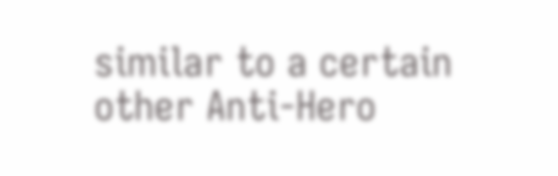similar to a certain other Anti-Hero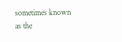sometimes known as the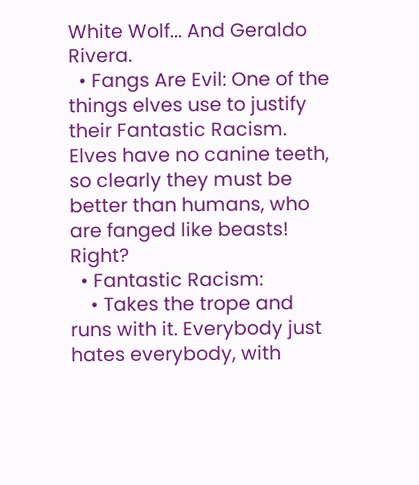White Wolf... And Geraldo Rivera.
  • Fangs Are Evil: One of the things elves use to justify their Fantastic Racism. Elves have no canine teeth, so clearly they must be better than humans, who are fanged like beasts! Right?
  • Fantastic Racism:
    • Takes the trope and runs with it. Everybody just hates everybody, with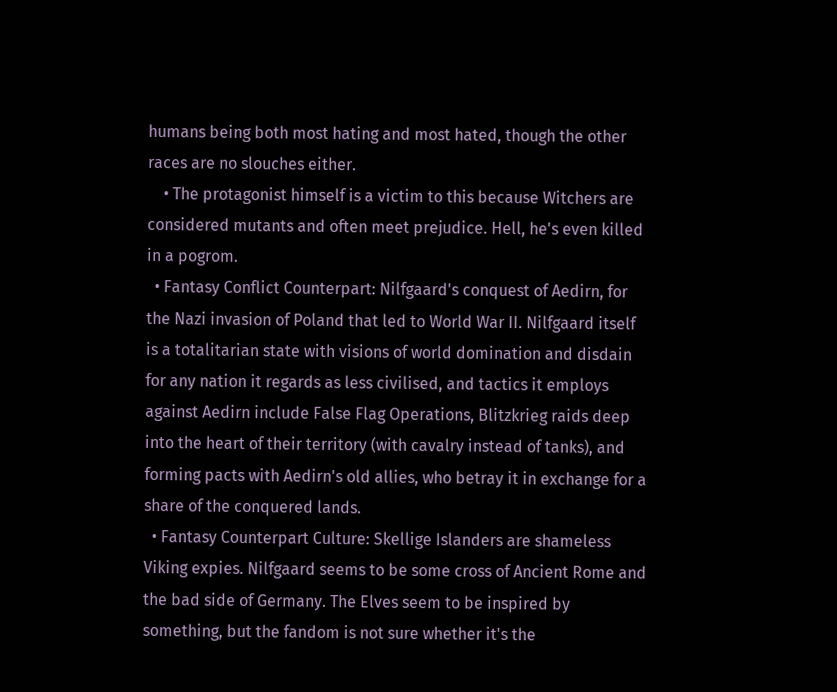humans being both most hating and most hated, though the other races are no slouches either.
    • The protagonist himself is a victim to this because Witchers are considered mutants and often meet prejudice. Hell, he's even killed in a pogrom.
  • Fantasy Conflict Counterpart: Nilfgaard's conquest of Aedirn, for the Nazi invasion of Poland that led to World War II. Nilfgaard itself is a totalitarian state with visions of world domination and disdain for any nation it regards as less civilised, and tactics it employs against Aedirn include False Flag Operations, Blitzkrieg raids deep into the heart of their territory (with cavalry instead of tanks), and forming pacts with Aedirn's old allies, who betray it in exchange for a share of the conquered lands.
  • Fantasy Counterpart Culture: Skellige Islanders are shameless Viking expies. Nilfgaard seems to be some cross of Ancient Rome and the bad side of Germany. The Elves seem to be inspired by something, but the fandom is not sure whether it's the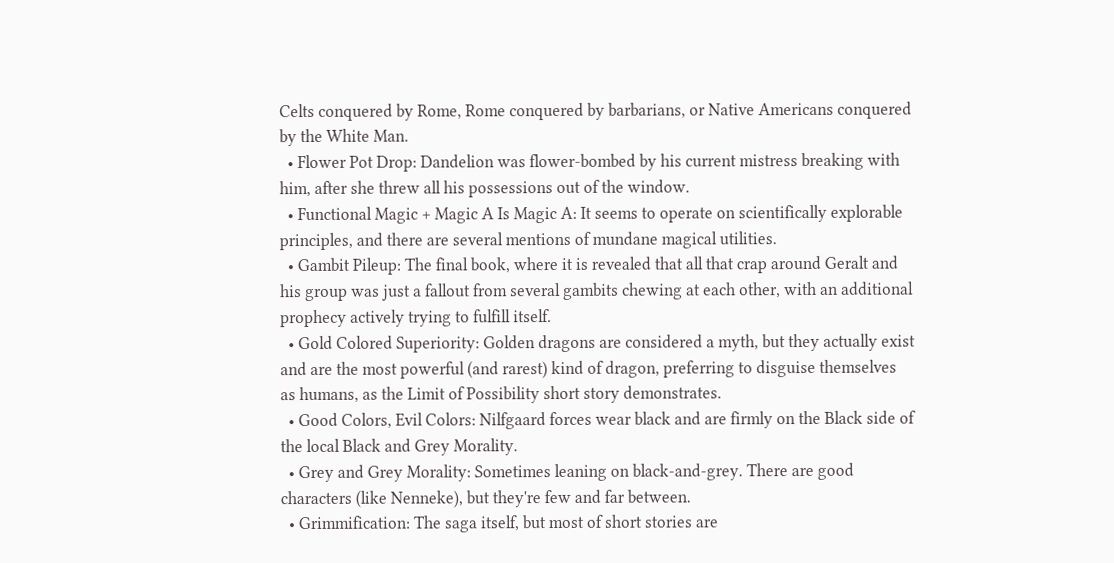Celts conquered by Rome, Rome conquered by barbarians, or Native Americans conquered by the White Man.
  • Flower Pot Drop: Dandelion was flower-bombed by his current mistress breaking with him, after she threw all his possessions out of the window.
  • Functional Magic + Magic A Is Magic A: It seems to operate on scientifically explorable principles, and there are several mentions of mundane magical utilities.
  • Gambit Pileup: The final book, where it is revealed that all that crap around Geralt and his group was just a fallout from several gambits chewing at each other, with an additional prophecy actively trying to fulfill itself.
  • Gold Colored Superiority: Golden dragons are considered a myth, but they actually exist and are the most powerful (and rarest) kind of dragon, preferring to disguise themselves as humans, as the Limit of Possibility short story demonstrates.
  • Good Colors, Evil Colors: Nilfgaard forces wear black and are firmly on the Black side of the local Black and Grey Morality.
  • Grey and Grey Morality: Sometimes leaning on black-and-grey. There are good characters (like Nenneke), but they're few and far between.
  • Grimmification: The saga itself, but most of short stories are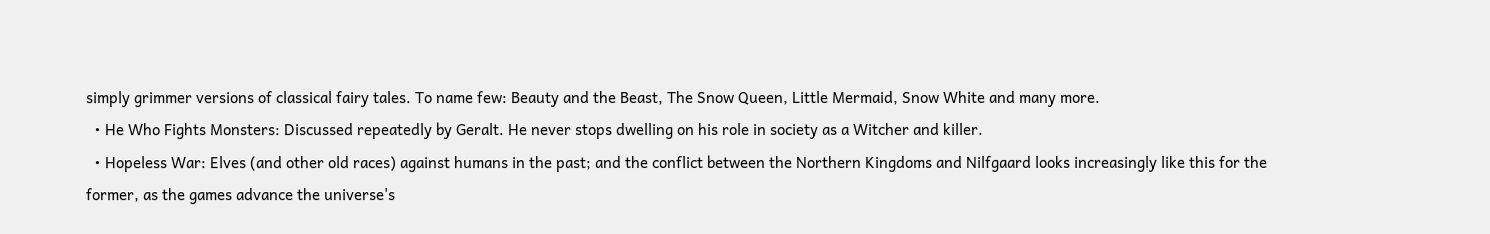simply grimmer versions of classical fairy tales. To name few: Beauty and the Beast, The Snow Queen, Little Mermaid, Snow White and many more.
  • He Who Fights Monsters: Discussed repeatedly by Geralt. He never stops dwelling on his role in society as a Witcher and killer.
  • Hopeless War: Elves (and other old races) against humans in the past; and the conflict between the Northern Kingdoms and Nilfgaard looks increasingly like this for the former, as the games advance the universe's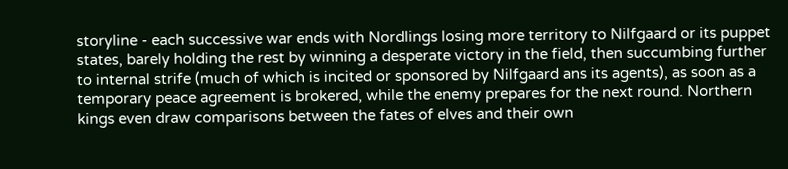storyline - each successive war ends with Nordlings losing more territory to Nilfgaard or its puppet states, barely holding the rest by winning a desperate victory in the field, then succumbing further to internal strife (much of which is incited or sponsored by Nilfgaard ans its agents), as soon as a temporary peace agreement is brokered, while the enemy prepares for the next round. Northern kings even draw comparisons between the fates of elves and their own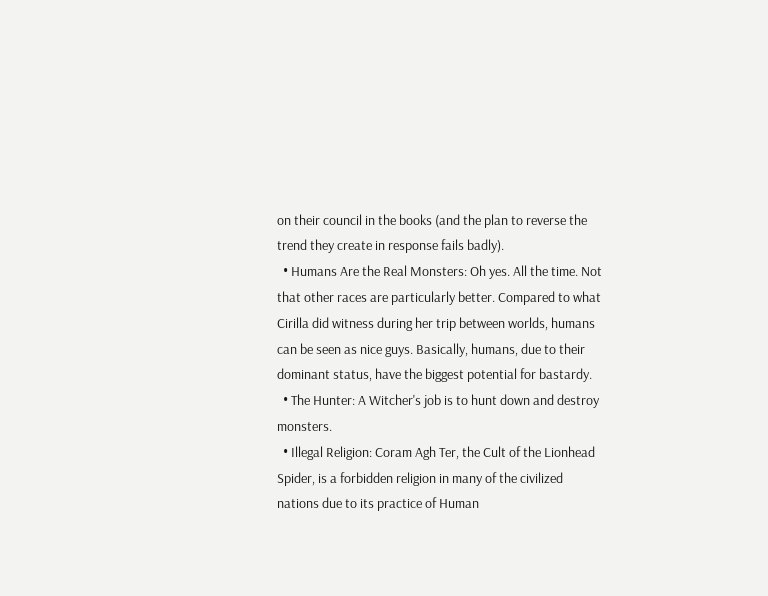on their council in the books (and the plan to reverse the trend they create in response fails badly).
  • Humans Are the Real Monsters: Oh yes. All the time. Not that other races are particularly better. Compared to what Cirilla did witness during her trip between worlds, humans can be seen as nice guys. Basically, humans, due to their dominant status, have the biggest potential for bastardy.
  • The Hunter: A Witcher's job is to hunt down and destroy monsters.
  • Illegal Religion: Coram Agh Ter, the Cult of the Lionhead Spider, is a forbidden religion in many of the civilized nations due to its practice of Human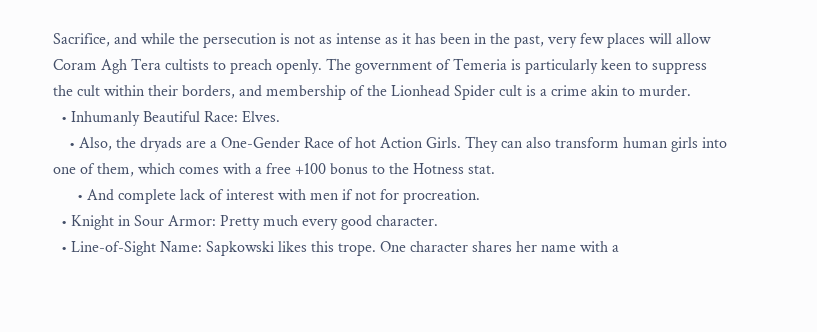Sacrifice, and while the persecution is not as intense as it has been in the past, very few places will allow Coram Agh Tera cultists to preach openly. The government of Temeria is particularly keen to suppress the cult within their borders, and membership of the Lionhead Spider cult is a crime akin to murder.
  • Inhumanly Beautiful Race: Elves.
    • Also, the dryads are a One-Gender Race of hot Action Girls. They can also transform human girls into one of them, which comes with a free +100 bonus to the Hotness stat.
      • And complete lack of interest with men if not for procreation.
  • Knight in Sour Armor: Pretty much every good character.
  • Line-of-Sight Name: Sapkowski likes this trope. One character shares her name with a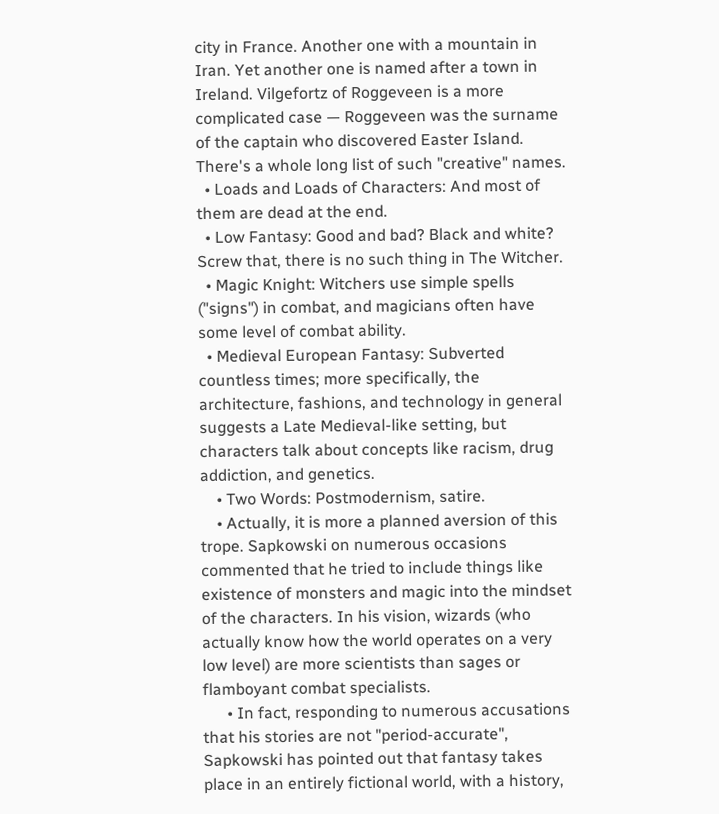city in France. Another one with a mountain in Iran. Yet another one is named after a town in Ireland. Vilgefortz of Roggeveen is a more complicated case — Roggeveen was the surname of the captain who discovered Easter Island. There's a whole long list of such "creative" names.
  • Loads and Loads of Characters: And most of them are dead at the end.
  • Low Fantasy: Good and bad? Black and white? Screw that, there is no such thing in The Witcher.
  • Magic Knight: Witchers use simple spells ("signs") in combat, and magicians often have some level of combat ability.
  • Medieval European Fantasy: Subverted countless times; more specifically, the architecture, fashions, and technology in general suggests a Late Medieval-like setting, but characters talk about concepts like racism, drug addiction, and genetics.
    • Two Words: Postmodernism, satire.
    • Actually, it is more a planned aversion of this trope. Sapkowski on numerous occasions commented that he tried to include things like existence of monsters and magic into the mindset of the characters. In his vision, wizards (who actually know how the world operates on a very low level) are more scientists than sages or flamboyant combat specialists.
      • In fact, responding to numerous accusations that his stories are not "period-accurate", Sapkowski has pointed out that fantasy takes place in an entirely fictional world, with a history,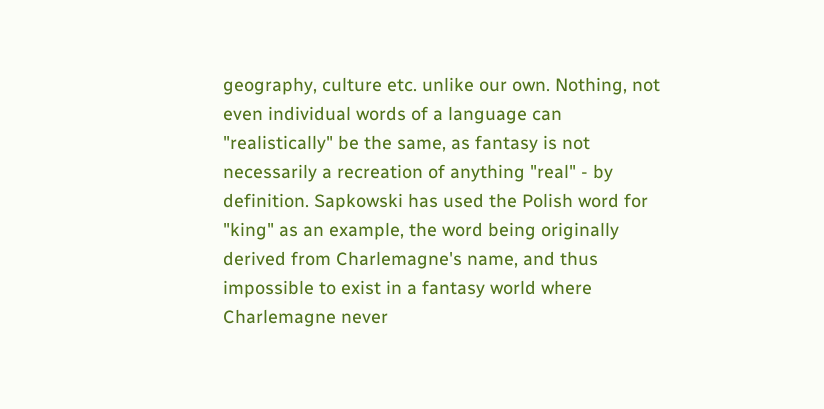geography, culture etc. unlike our own. Nothing, not even individual words of a language can "realistically" be the same, as fantasy is not necessarily a recreation of anything "real" - by definition. Sapkowski has used the Polish word for "king" as an example, the word being originally derived from Charlemagne's name, and thus impossible to exist in a fantasy world where Charlemagne never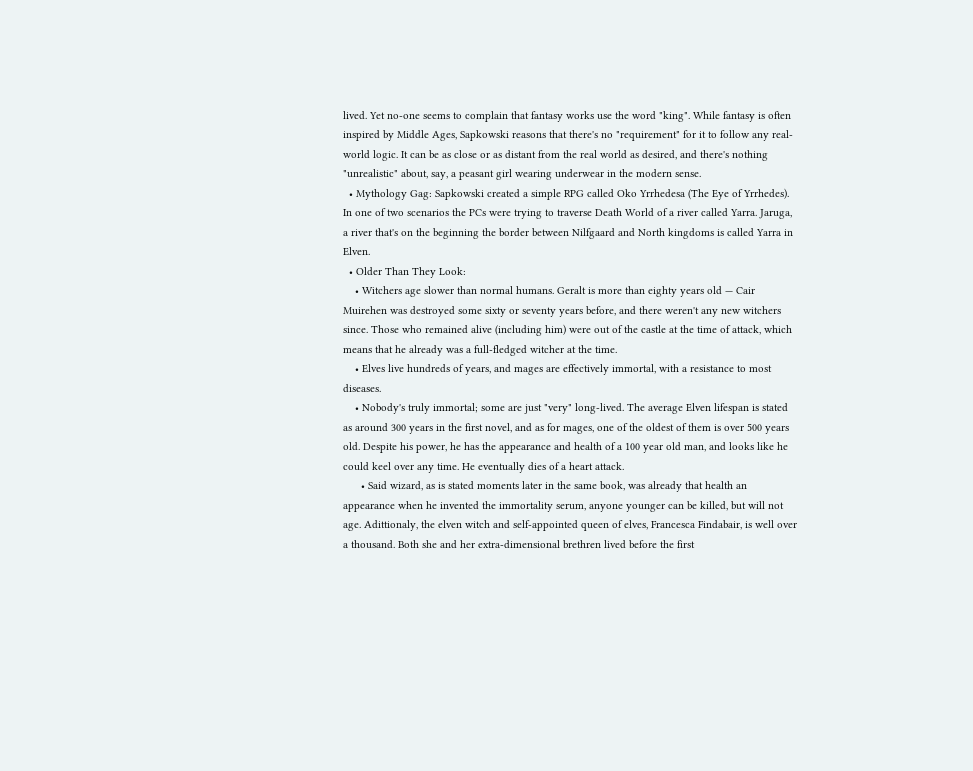lived. Yet no-one seems to complain that fantasy works use the word "king". While fantasy is often inspired by Middle Ages, Sapkowski reasons that there's no "requirement" for it to follow any real-world logic. It can be as close or as distant from the real world as desired, and there's nothing "unrealistic" about, say, a peasant girl wearing underwear in the modern sense.
  • Mythology Gag: Sapkowski created a simple RPG called Oko Yrrhedesa (The Eye of Yrrhedes). In one of two scenarios the PCs were trying to traverse Death World of a river called Yarra. Jaruga, a river that's on the beginning the border between Nilfgaard and North kingdoms is called Yarra in Elven.
  • Older Than They Look:
    • Witchers age slower than normal humans. Geralt is more than eighty years old — Cair Muirehen was destroyed some sixty or seventy years before, and there weren't any new witchers since. Those who remained alive (including him) were out of the castle at the time of attack, which means that he already was a full-fledged witcher at the time.
    • Elves live hundreds of years, and mages are effectively immortal, with a resistance to most diseases.
    • Nobody's truly immortal; some are just "very" long-lived. The average Elven lifespan is stated as around 300 years in the first novel, and as for mages, one of the oldest of them is over 500 years old. Despite his power, he has the appearance and health of a 100 year old man, and looks like he could keel over any time. He eventually dies of a heart attack.
      • Said wizard, as is stated moments later in the same book, was already that health an appearance when he invented the immortality serum, anyone younger can be killed, but will not age. Adittionaly, the elven witch and self-appointed queen of elves, Francesca Findabair, is well over a thousand. Both she and her extra-dimensional brethren lived before the first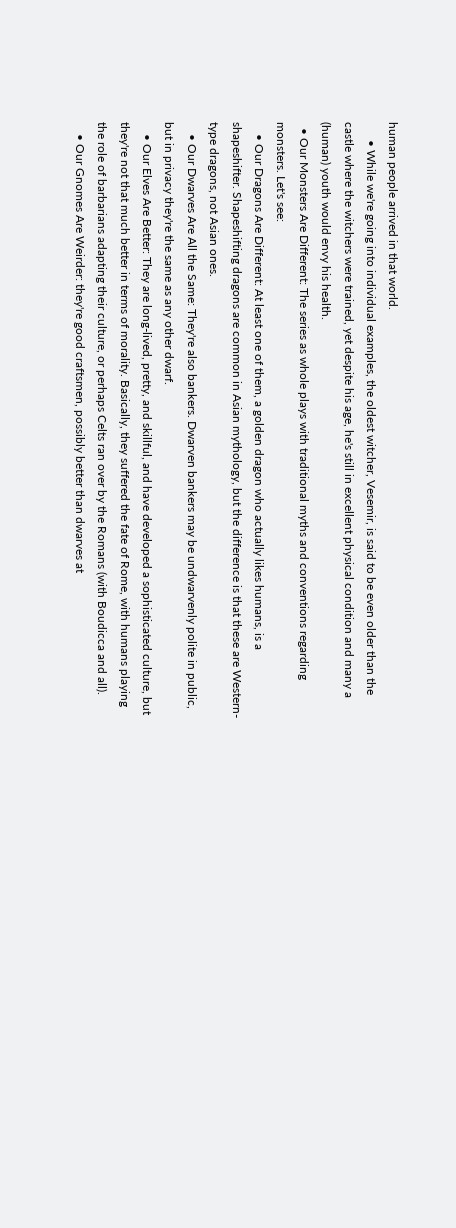human people arrived in that world.
      • While we're going into individual examples, the oldest witcher, Vesemir, is said to be even older than the castle where the witchers were trained, yet despite his age, he's still in excellent physical condition and many a (human) youth would envy his health.
  • Our Monsters Are Different: The series as whole plays with traditional myths and conventions regarding monsters. Let's see:
    • Our Dragons Are Different: At least one of them, a golden dragon who actually likes humans, is a shapeshifter. Shapeshifting dragons are common in Asian mythology, but the difference is that these are Western-type dragons, not Asian ones.
    • Our Dwarves Are All the Same: They're also bankers. Dwarven bankers may be undwarvenly polite in public, but in privacy they're the same as any other dwarf.
    • Our Elves Are Better: They are long-lived, pretty, and skillful, and have developed a sophisticated culture, but they're not that much better in terms of morality. Basically, they suffered the fate of Rome, with humans playing the role of barbarians adapting their culture, or perhaps Celts ran over by the Romans (with Boudicca and all).
    • Our Gnomes Are Weirder: they're good craftsmen, possibly better than dwarves at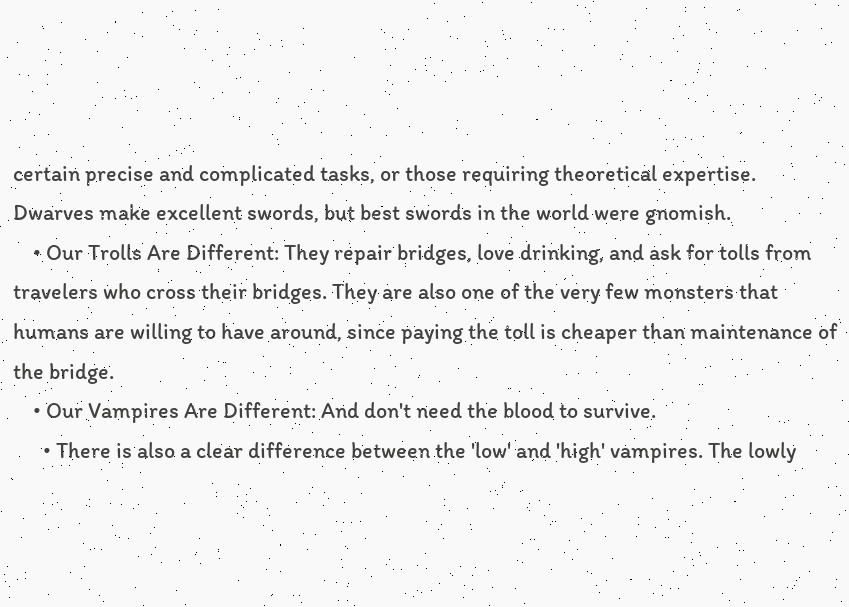certain precise and complicated tasks, or those requiring theoretical expertise. Dwarves make excellent swords, but best swords in the world were gnomish.
    • Our Trolls Are Different: They repair bridges, love drinking, and ask for tolls from travelers who cross their bridges. They are also one of the very few monsters that humans are willing to have around, since paying the toll is cheaper than maintenance of the bridge.
    • Our Vampires Are Different: And don't need the blood to survive.
      • There is also a clear difference between the 'low' and 'high' vampires. The lowly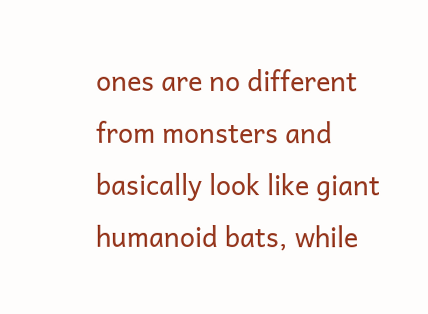ones are no different from monsters and basically look like giant humanoid bats, while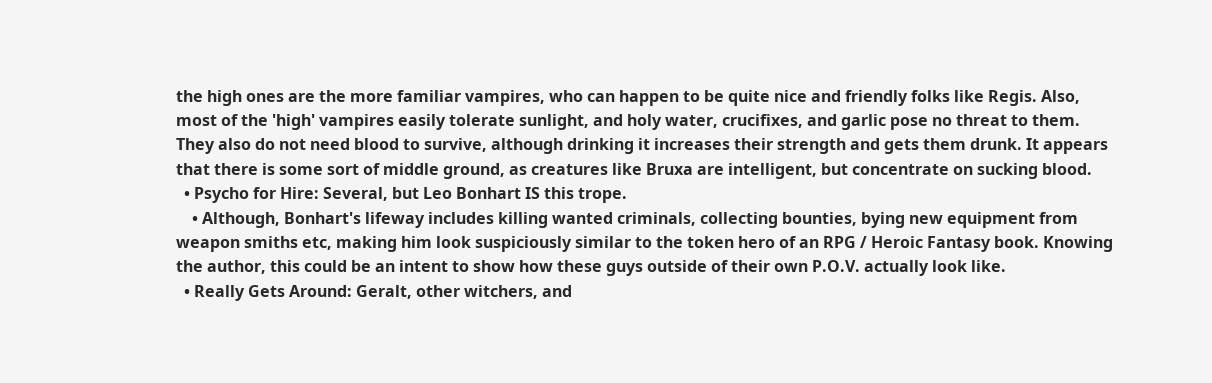the high ones are the more familiar vampires, who can happen to be quite nice and friendly folks like Regis. Also, most of the 'high' vampires easily tolerate sunlight, and holy water, crucifixes, and garlic pose no threat to them. They also do not need blood to survive, although drinking it increases their strength and gets them drunk. It appears that there is some sort of middle ground, as creatures like Bruxa are intelligent, but concentrate on sucking blood.
  • Psycho for Hire: Several, but Leo Bonhart IS this trope.
    • Although, Bonhart's lifeway includes killing wanted criminals, collecting bounties, bying new equipment from weapon smiths etc, making him look suspiciously similar to the token hero of an RPG / Heroic Fantasy book. Knowing the author, this could be an intent to show how these guys outside of their own P.O.V. actually look like.
  • Really Gets Around: Geralt, other witchers, and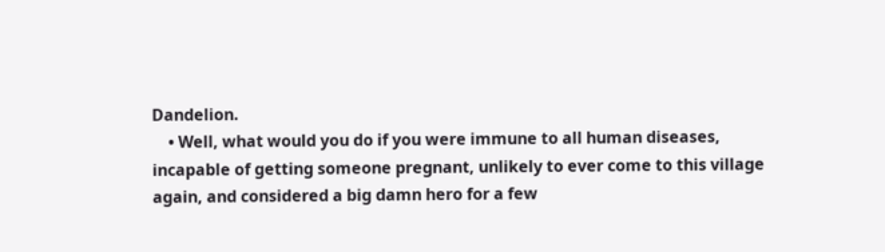Dandelion.
    • Well, what would you do if you were immune to all human diseases, incapable of getting someone pregnant, unlikely to ever come to this village again, and considered a big damn hero for a few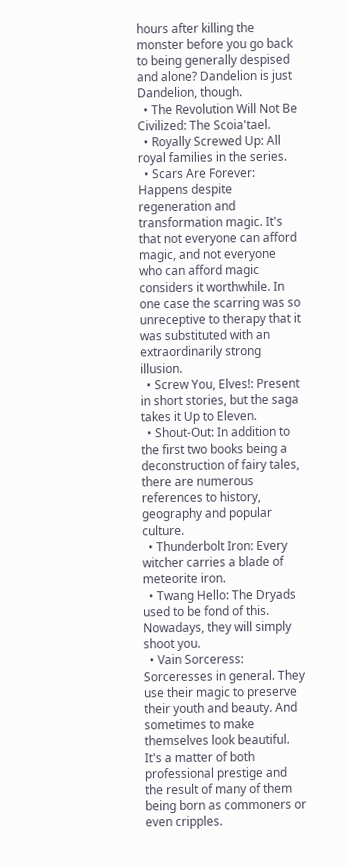hours after killing the monster before you go back to being generally despised and alone? Dandelion is just Dandelion, though.
  • The Revolution Will Not Be Civilized: The Scoia'tael.
  • Royally Screwed Up: All royal families in the series.
  • Scars Are Forever: Happens despite regeneration and transformation magic. It's that not everyone can afford magic, and not everyone who can afford magic considers it worthwhile. In one case the scarring was so unreceptive to therapy that it was substituted with an extraordinarily strong illusion.
  • Screw You, Elves!: Present in short stories, but the saga takes it Up to Eleven.
  • Shout-Out: In addition to the first two books being a deconstruction of fairy tales, there are numerous references to history, geography and popular culture.
  • Thunderbolt Iron: Every witcher carries a blade of meteorite iron.
  • Twang Hello: The Dryads used to be fond of this. Nowadays, they will simply shoot you.
  • Vain Sorceress: Sorceresses in general. They use their magic to preserve their youth and beauty. And sometimes to make themselves look beautiful. It's a matter of both professional prestige and the result of many of them being born as commoners or even cripples.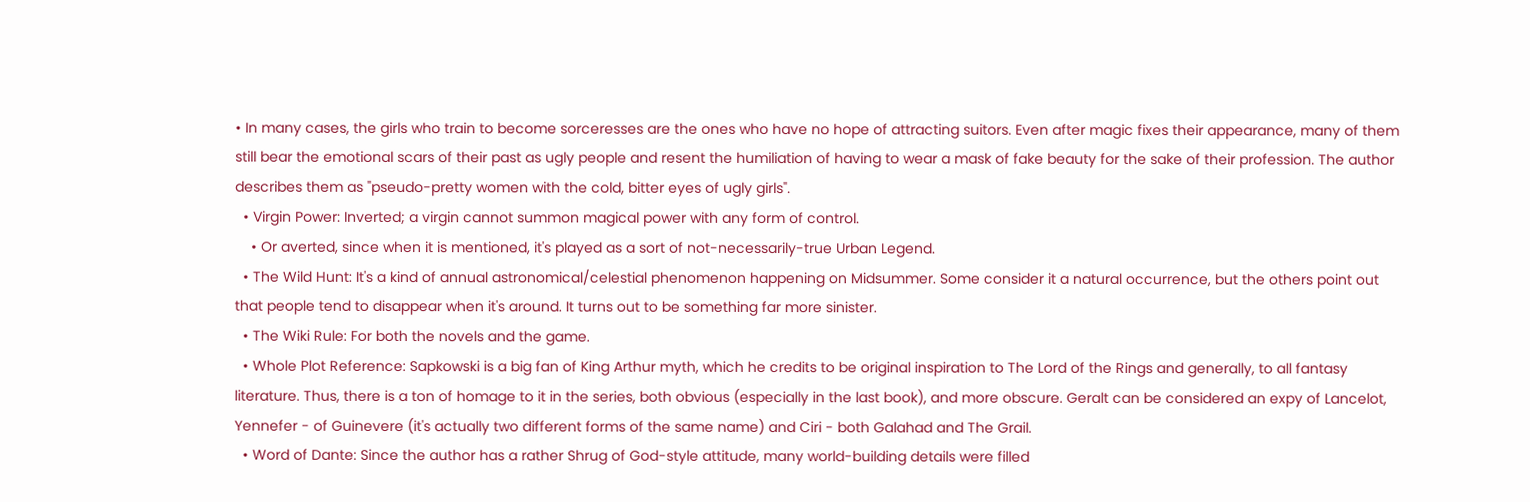• In many cases, the girls who train to become sorceresses are the ones who have no hope of attracting suitors. Even after magic fixes their appearance, many of them still bear the emotional scars of their past as ugly people and resent the humiliation of having to wear a mask of fake beauty for the sake of their profession. The author describes them as "pseudo-pretty women with the cold, bitter eyes of ugly girls".
  • Virgin Power: Inverted; a virgin cannot summon magical power with any form of control.
    • Or averted, since when it is mentioned, it's played as a sort of not-necessarily-true Urban Legend.
  • The Wild Hunt: It's a kind of annual astronomical/celestial phenomenon happening on Midsummer. Some consider it a natural occurrence, but the others point out that people tend to disappear when it's around. It turns out to be something far more sinister.
  • The Wiki Rule: For both the novels and the game.
  • Whole Plot Reference: Sapkowski is a big fan of King Arthur myth, which he credits to be original inspiration to The Lord of the Rings and generally, to all fantasy literature. Thus, there is a ton of homage to it in the series, both obvious (especially in the last book), and more obscure. Geralt can be considered an expy of Lancelot, Yennefer - of Guinevere (it's actually two different forms of the same name) and Ciri - both Galahad and The Grail.
  • Word of Dante: Since the author has a rather Shrug of God-style attitude, many world-building details were filled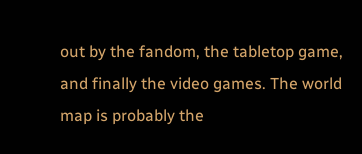out by the fandom, the tabletop game, and finally the video games. The world map is probably the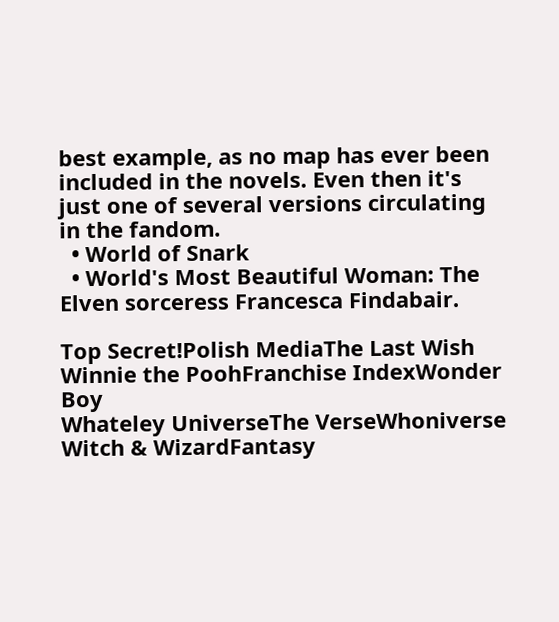best example, as no map has ever been included in the novels. Even then it's just one of several versions circulating in the fandom.
  • World of Snark
  • World's Most Beautiful Woman: The Elven sorceress Francesca Findabair.

Top Secret!Polish MediaThe Last Wish
Winnie the PoohFranchise IndexWonder Boy
Whateley UniverseThe VerseWhoniverse
Witch & WizardFantasy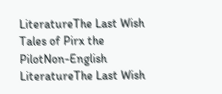LiteratureThe Last Wish
Tales of Pirx the PilotNon-English LiteratureThe Last Wish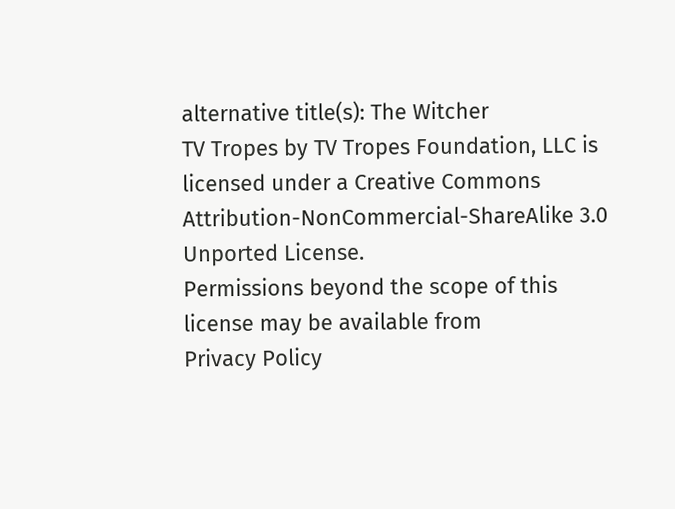alternative title(s): The Witcher
TV Tropes by TV Tropes Foundation, LLC is licensed under a Creative Commons Attribution-NonCommercial-ShareAlike 3.0 Unported License.
Permissions beyond the scope of this license may be available from
Privacy Policy